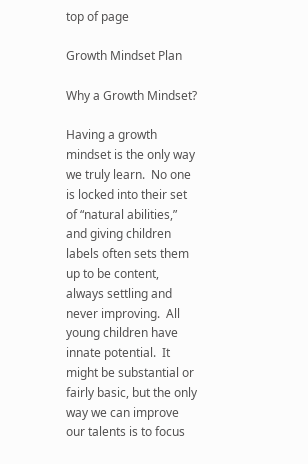top of page

Growth Mindset Plan

Why a Growth Mindset?

Having a growth mindset is the only way we truly learn.  No one is locked into their set of “natural abilities,” and giving children labels often sets them up to be content, always settling and never improving.  All young children have innate potential.  It might be substantial or fairly basic, but the only way we can improve our talents is to focus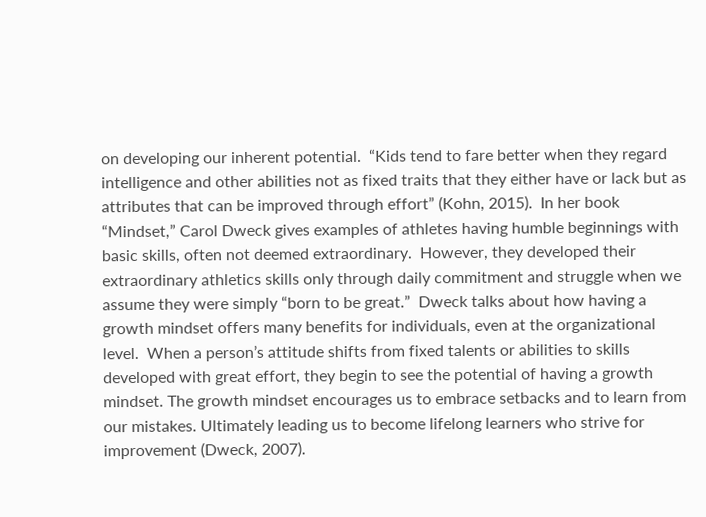on developing our inherent potential.  “Kids tend to fare better when they regard intelligence and other abilities not as fixed traits that they either have or lack but as attributes that can be improved through effort” (Kohn, 2015).  In her book “Mindset,” Carol Dweck gives examples of athletes having humble beginnings with basic skills, often not deemed extraordinary.  However, they developed their extraordinary athletics skills only through daily commitment and struggle when we assume they were simply “born to be great.”  Dweck talks about how having a growth mindset offers many benefits for individuals, even at the organizational level.  When a person’s attitude shifts from fixed talents or abilities to skills developed with great effort, they begin to see the potential of having a growth mindset. The growth mindset encourages us to embrace setbacks and to learn from our mistakes. Ultimately leading us to become lifelong learners who strive for improvement (Dweck, 2007).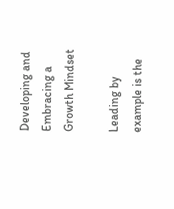Developing and Embracing a Growth Mindset

Leading by example is the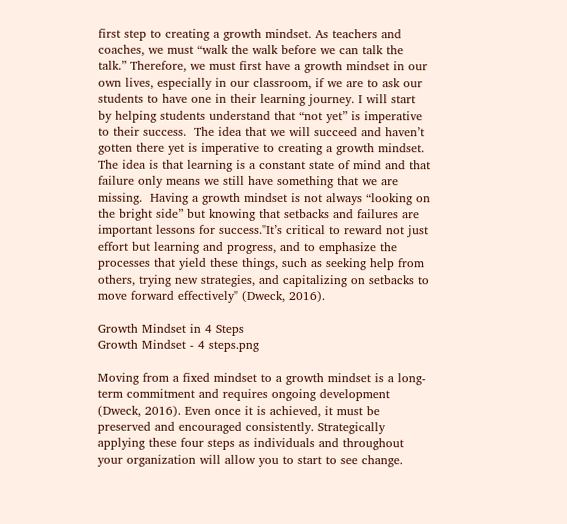first step to creating a growth mindset. As teachers and coaches, we must “walk the walk before we can talk the talk.” Therefore, we must first have a growth mindset in our own lives, especially in our classroom, if we are to ask our students to have one in their learning journey. I will start by helping students understand that “not yet” is imperative to their success.  The idea that we will succeed and haven’t gotten there yet is imperative to creating a growth mindset.  The idea is that learning is a constant state of mind and that failure only means we still have something that we are missing.  Having a growth mindset is not always “looking on the bright side” but knowing that setbacks and failures are important lessons for success."It’s critical to reward not just effort but learning and progress, and to emphasize the processes that yield these things, such as seeking help from others, trying new strategies, and capitalizing on setbacks to move forward effectively" (Dweck, 2016).

Growth Mindset in 4 Steps
Growth Mindset - 4 steps.png

Moving from a fixed mindset to a growth mindset is a long-term commitment and requires ongoing development (Dweck, 2016). Even once it is achieved, it must be preserved and encouraged consistently. Strategically applying these four steps as individuals and throughout your organization will allow you to start to see change.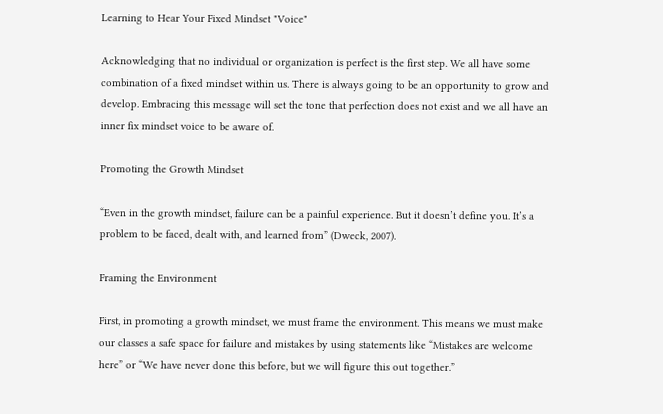Learning to Hear Your Fixed Mindset "Voice"

Acknowledging that no individual or organization is perfect is the first step. We all have some combination of a fixed mindset within us. There is always going to be an opportunity to grow and develop. Embracing this message will set the tone that perfection does not exist and we all have an inner fix mindset voice to be aware of.

Promoting the Growth Mindset

“Even in the growth mindset, failure can be a painful experience. But it doesn’t define you. It’s a problem to be faced, dealt with, and learned from” (Dweck, 2007).

Framing the Environment

First, in promoting a growth mindset, we must frame the environment. This means we must make our classes a safe space for failure and mistakes by using statements like “Mistakes are welcome here” or “We have never done this before, but we will figure this out together.”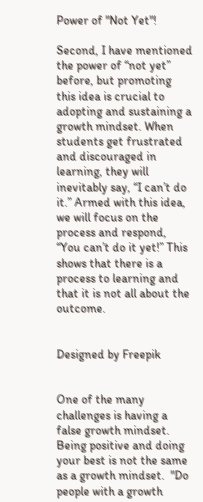Power of "Not Yet"!

Second, I have mentioned the power of “not yet” before, but promoting this idea is crucial to adopting and sustaining a growth mindset. When students get frustrated and discouraged in learning, they will inevitably say, “I can’t do it.” Armed with this idea, we will focus on the process and respond, “You can’t do it yet!” This shows that there is a process to learning and that it is not all about the outcome.


Designed by Freepik


One of the many challenges is having a false growth mindset.  Being positive and doing your best is not the same as a growth mindset.  "Do people with a growth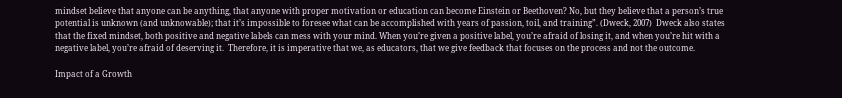mindset believe that anyone can be anything, that anyone with proper motivation or education can become Einstein or Beethoven? No, but they believe that a person’s true potential is unknown (and unknowable); that it’s impossible to foresee what can be accomplished with years of passion, toil, and training”. (Dweck, 2007)  Dweck also states that the fixed mindset, both positive and negative labels can mess with your mind. When you’re given a positive label, you’re afraid of losing it, and when you’re hit with a negative label, you’re afraid of deserving it.  Therefore, it is imperative that we, as educators, that we give feedback that focuses on the process and not the outcome.

Impact of a Growth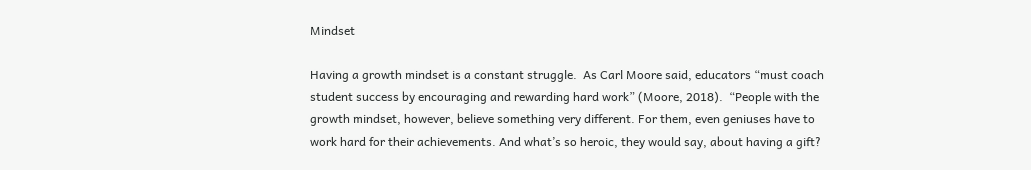Mindset

Having a growth mindset is a constant struggle.  As Carl Moore said, educators “must coach student success by encouraging and rewarding hard work” (Moore, 2018).  “People with the growth mindset, however, believe something very different. For them, even geniuses have to work hard for their achievements. And what’s so heroic, they would say, about having a gift?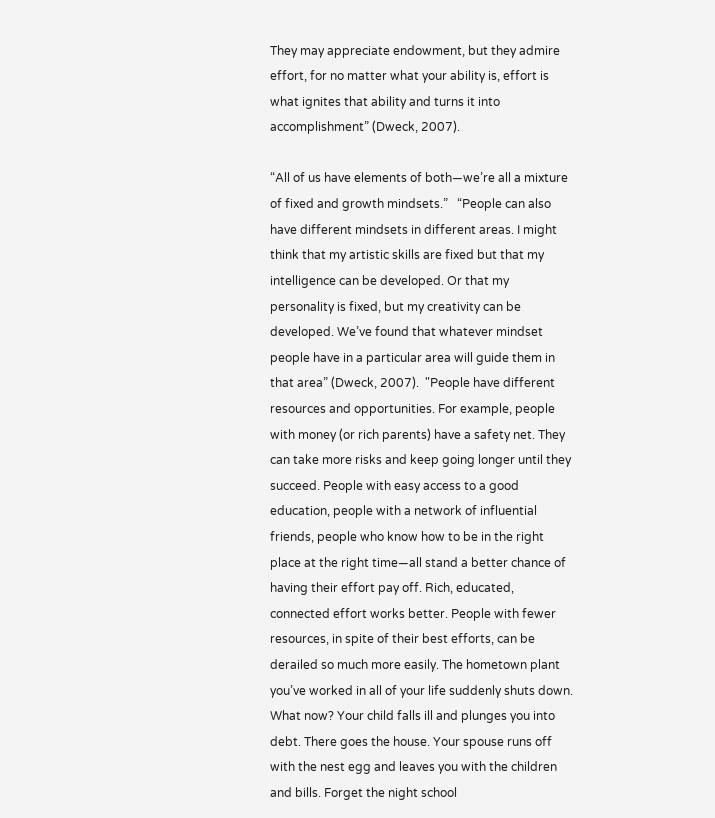They may appreciate endowment, but they admire effort, for no matter what your ability is, effort is what ignites that ability and turns it into accomplishment” (Dweck, 2007).

“All of us have elements of both—we’re all a mixture of fixed and growth mindsets.”   “People can also have different mindsets in different areas. I might think that my artistic skills are fixed but that my intelligence can be developed. Or that my personality is fixed, but my creativity can be developed. We’ve found that whatever mindset people have in a particular area will guide them in that area” (Dweck, 2007).  "People have different resources and opportunities. For example, people with money (or rich parents) have a safety net. They can take more risks and keep going longer until they succeed. People with easy access to a good education, people with a network of influential friends, people who know how to be in the right place at the right time—all stand a better chance of having their effort pay off. Rich, educated, connected effort works better. People with fewer resources, in spite of their best efforts, can be derailed so much more easily. The hometown plant you’ve worked in all of your life suddenly shuts down. What now? Your child falls ill and plunges you into debt. There goes the house. Your spouse runs off with the nest egg and leaves you with the children and bills. Forget the night school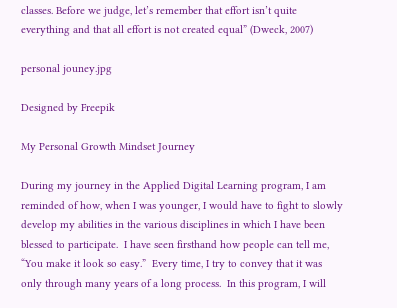classes. Before we judge, let’s remember that effort isn’t quite everything and that all effort is not created equal” (Dweck, 2007)

personal jouney.jpg

Designed by Freepik

My Personal Growth Mindset Journey

During my journey in the Applied Digital Learning program, I am reminded of how, when I was younger, I would have to fight to slowly develop my abilities in the various disciplines in which I have been blessed to participate.  I have seen firsthand how people can tell me, “You make it look so easy.”  Every time, I try to convey that it was only through many years of a long process.  In this program, I will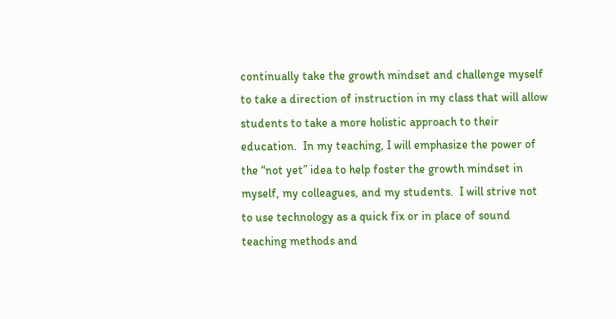continually take the growth mindset and challenge myself to take a direction of instruction in my class that will allow students to take a more holistic approach to their education.  In my teaching, I will emphasize the power of the “not yet” idea to help foster the growth mindset in myself, my colleagues, and my students.  I will strive not to use technology as a quick fix or in place of sound teaching methods and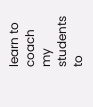learn to coach my students to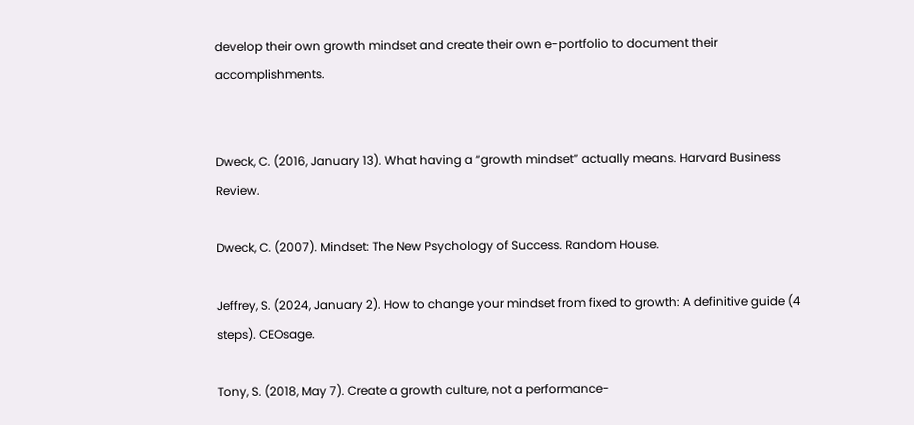develop their own growth mindset and create their own e-portfolio to document their accomplishments.


Dweck, C. (2016, January 13). What having a “growth mindset” actually means. Harvard Business Review.

Dweck, C. (2007). Mindset: The New Psychology of Success. Random House.

Jeffrey, S. (2024, January 2). How to change your mindset from fixed to growth: A definitive guide (4 steps). CEOsage.

Tony, S. (2018, May 7). Create a growth culture, not a performance-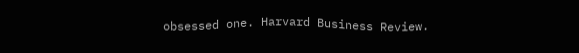obsessed one. Harvard Business Review.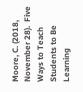Moore, C. (2018, November 28).  Five Ways to Teach Students to Be Learning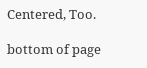Centered, Too.

bottom of page